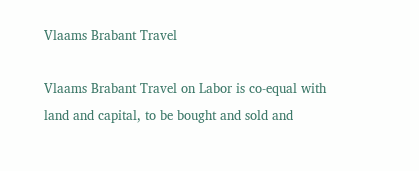Vlaams Brabant Travel

Vlaams Brabant Travel on Labor is co-equal with land and capital, to be bought and sold and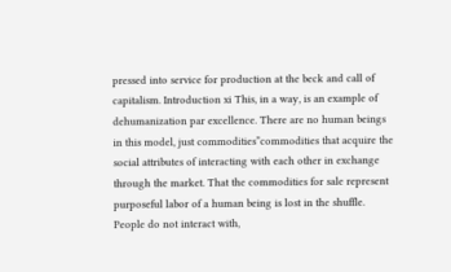pressed into service for production at the beck and call of capitalism. Introduction xi This, in a way, is an example of dehumanization par excellence. There are no human beings in this model, just commodities”commodities that acquire the social attributes of interacting with each other in exchange through the market. That the commodities for sale represent purposeful labor of a human being is lost in the shuffle. People do not interact with,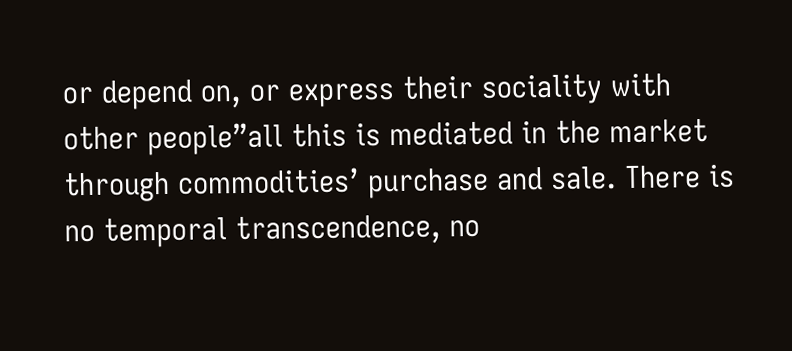or depend on, or express their sociality with other people”all this is mediated in the market through commodities’ purchase and sale. There is no temporal transcendence, no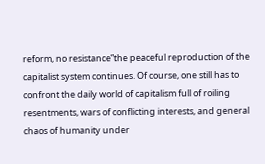reform, no resistance”the peaceful reproduction of the capitalist system continues. Of course, one still has to confront the daily world of capitalism full of roiling resentments, wars of conflicting interests, and general chaos of humanity under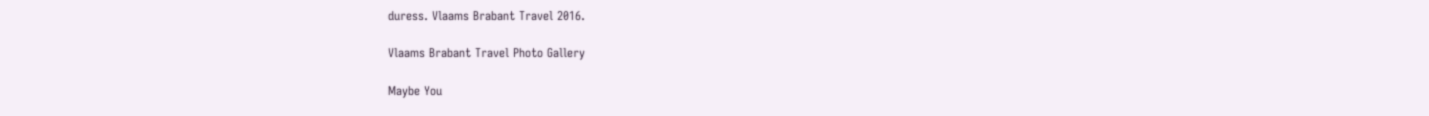duress. Vlaams Brabant Travel 2016.

Vlaams Brabant Travel Photo Gallery

Maybe You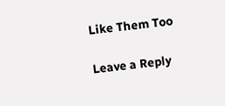Like Them Too

Leave a Reply